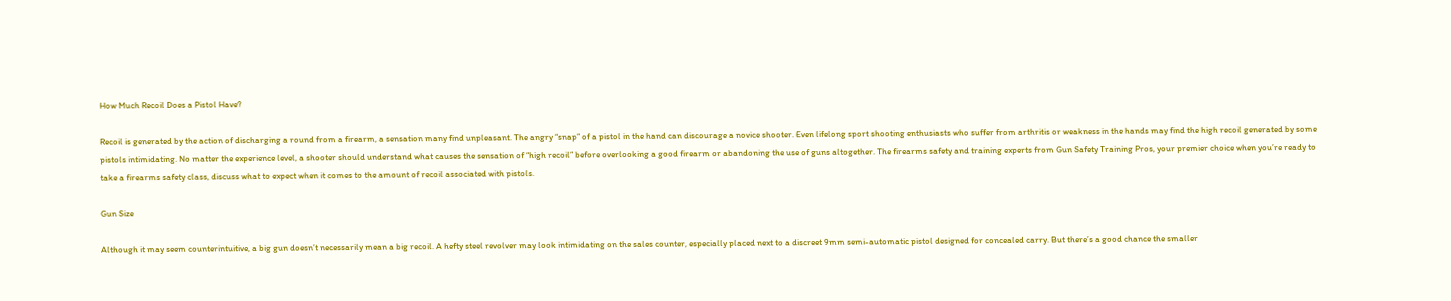How Much Recoil Does a Pistol Have?

Recoil is generated by the action of discharging a round from a firearm, a sensation many find unpleasant. The angry “snap” of a pistol in the hand can discourage a novice shooter. Even lifelong sport shooting enthusiasts who suffer from arthritis or weakness in the hands may find the high recoil generated by some pistols intimidating. No matter the experience level, a shooter should understand what causes the sensation of “high recoil” before overlooking a good firearm or abandoning the use of guns altogether. The firearms safety and training experts from Gun Safety Training Pros, your premier choice when you’re ready to take a firearms safety class, discuss what to expect when it comes to the amount of recoil associated with pistols.

Gun Size

Although it may seem counterintuitive, a big gun doesn’t necessarily mean a big recoil. A hefty steel revolver may look intimidating on the sales counter, especially placed next to a discreet 9mm semi-automatic pistol designed for concealed carry. But there’s a good chance the smaller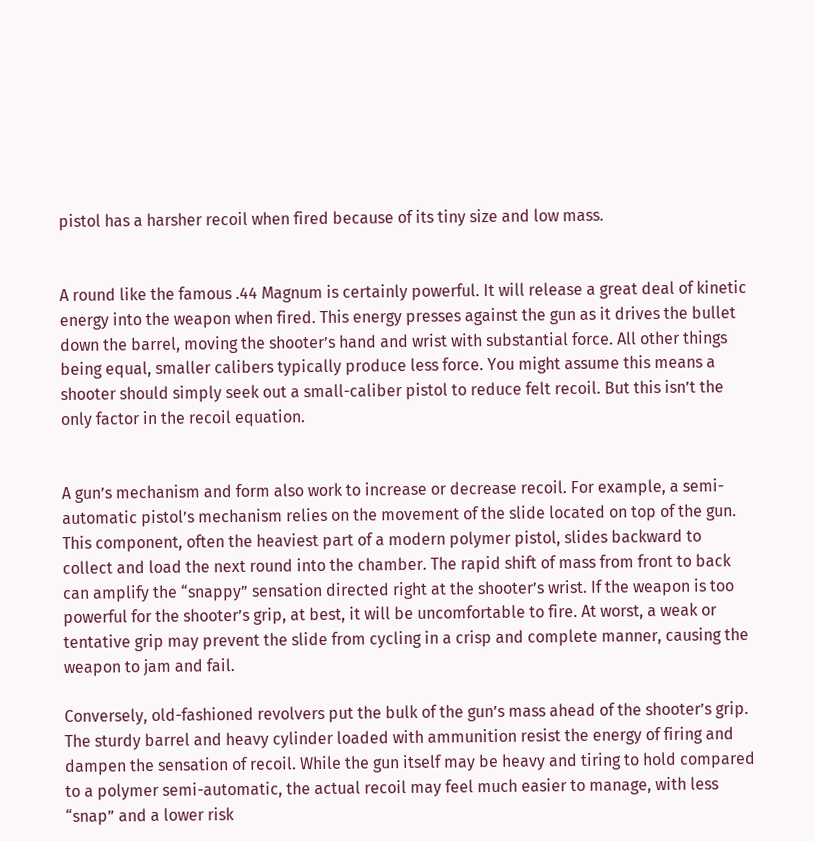pistol has a harsher recoil when fired because of its tiny size and low mass.


A round like the famous .44 Magnum is certainly powerful. It will release a great deal of kinetic energy into the weapon when fired. This energy presses against the gun as it drives the bullet down the barrel, moving the shooter’s hand and wrist with substantial force. All other things being equal, smaller calibers typically produce less force. You might assume this means a shooter should simply seek out a small-caliber pistol to reduce felt recoil. But this isn’t the only factor in the recoil equation.


A gun’s mechanism and form also work to increase or decrease recoil. For example, a semi-automatic pistol’s mechanism relies on the movement of the slide located on top of the gun. This component, often the heaviest part of a modern polymer pistol, slides backward to collect and load the next round into the chamber. The rapid shift of mass from front to back can amplify the “snappy” sensation directed right at the shooter’s wrist. If the weapon is too powerful for the shooter’s grip, at best, it will be uncomfortable to fire. At worst, a weak or tentative grip may prevent the slide from cycling in a crisp and complete manner, causing the weapon to jam and fail.

Conversely, old-fashioned revolvers put the bulk of the gun’s mass ahead of the shooter’s grip. The sturdy barrel and heavy cylinder loaded with ammunition resist the energy of firing and dampen the sensation of recoil. While the gun itself may be heavy and tiring to hold compared to a polymer semi-automatic, the actual recoil may feel much easier to manage, with less “snap” and a lower risk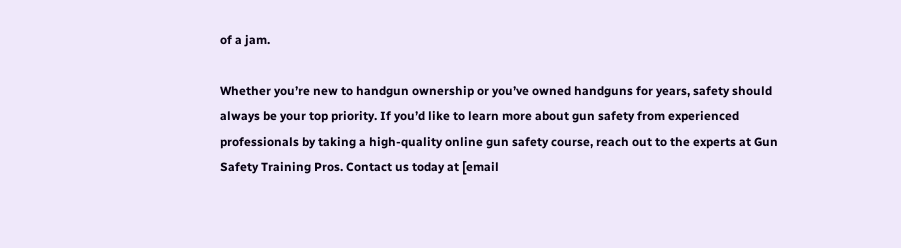of a jam.

Whether you’re new to handgun ownership or you’ve owned handguns for years, safety should always be your top priority. If you’d like to learn more about gun safety from experienced professionals by taking a high-quality online gun safety course, reach out to the experts at Gun Safety Training Pros. Contact us today at [email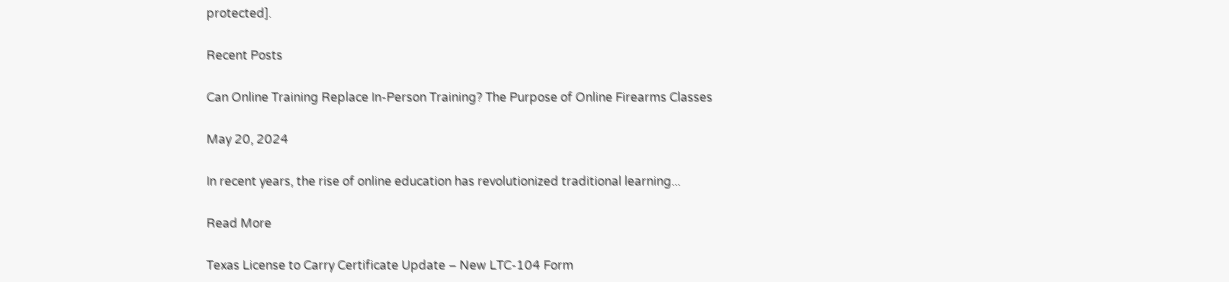protected].

Recent Posts

Can Online Training Replace In-Person Training? The Purpose of Online Firearms Classes

May 20, 2024

In recent years, the rise of online education has revolutionized traditional learning...

Read More

Texas License to Carry Certificate Update – New LTC-104 Form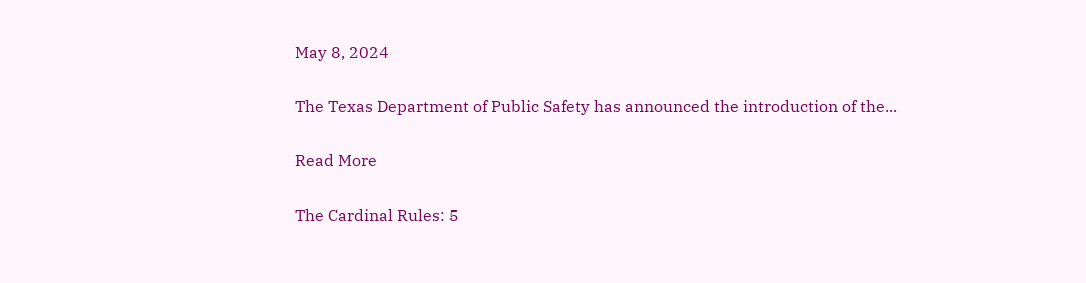May 8, 2024

The Texas Department of Public Safety has announced the introduction of the...

Read More

The Cardinal Rules: 5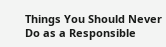Things You Should Never Do as a Responsible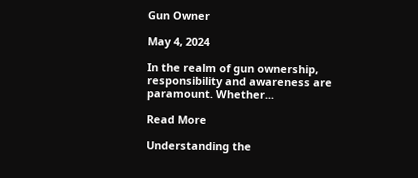Gun Owner

May 4, 2024

In the realm of gun ownership, responsibility and awareness are paramount. Whether...

Read More

Understanding the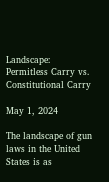Landscape: Permitless Carry vs. Constitutional Carry

May 1, 2024

The landscape of gun laws in the United States is as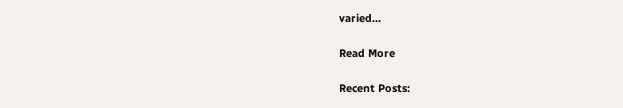varied...

Read More

Recent Posts: